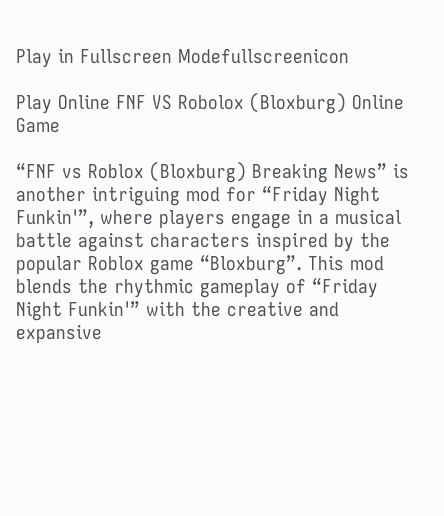Play in Fullscreen Modefullscreenicon

Play Online FNF VS Robolox (Bloxburg) Online Game

“FNF vs Roblox (Bloxburg) Breaking News” is another intriguing mod for “Friday Night Funkin'”, where players engage in a musical battle against characters inspired by the popular Roblox game “Bloxburg”. This mod blends the rhythmic gameplay of “Friday Night Funkin'” with the creative and expansive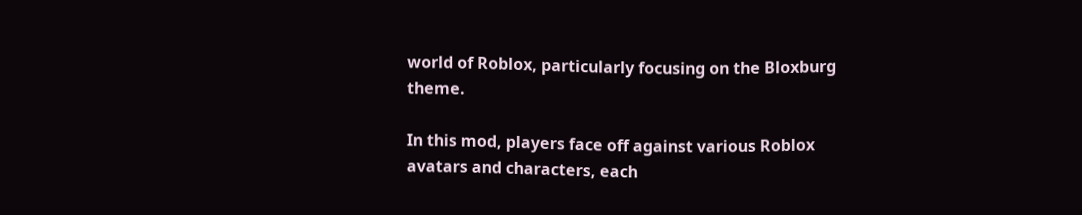world of Roblox, particularly focusing on the Bloxburg theme.

In this mod, players face off against various Roblox avatars and characters, each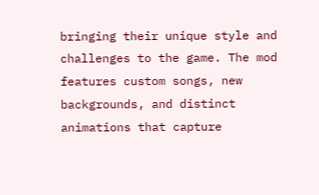bringing their unique style and challenges to the game. The mod features custom songs, new backgrounds, and distinct animations that capture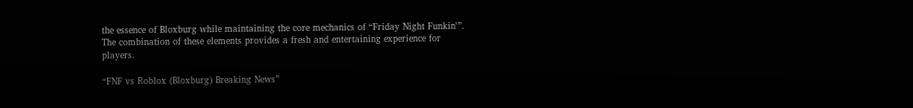the essence of Bloxburg while maintaining the core mechanics of “Friday Night Funkin'”. The combination of these elements provides a fresh and entertaining experience for players.

“FNF vs Roblox (Bloxburg) Breaking News”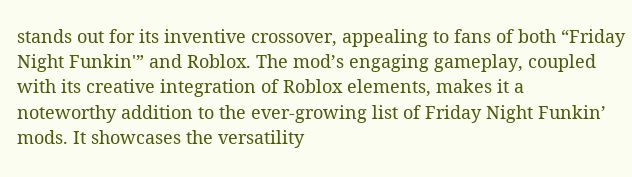stands out for its inventive crossover, appealing to fans of both “Friday Night Funkin'” and Roblox. The mod’s engaging gameplay, coupled with its creative integration of Roblox elements, makes it a noteworthy addition to the ever-growing list of Friday Night Funkin’ mods. It showcases the versatility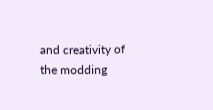and creativity of the modding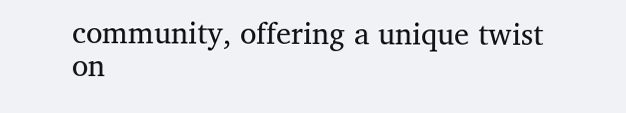community, offering a unique twist on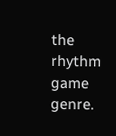the rhythm game genre.